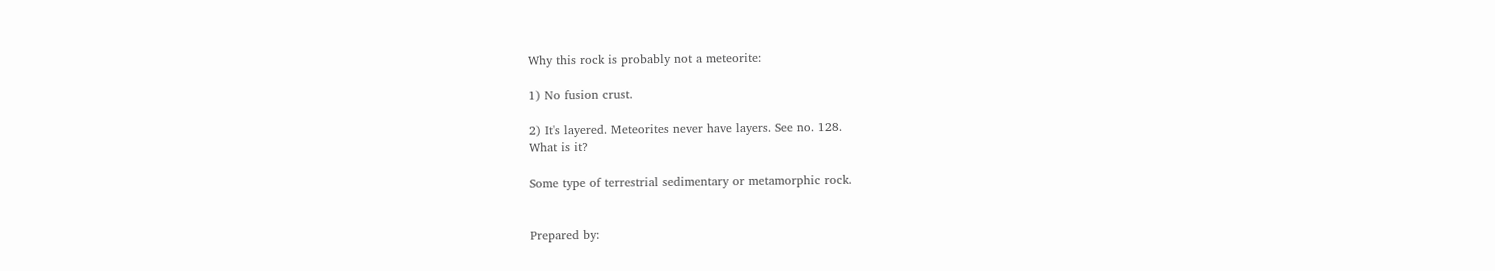Why this rock is probably not a meteorite:

1) No fusion crust.

2) It's layered. Meteorites never have layers. See no. 128.
What is it?

Some type of terrestrial sedimentary or metamorphic rock.


Prepared by: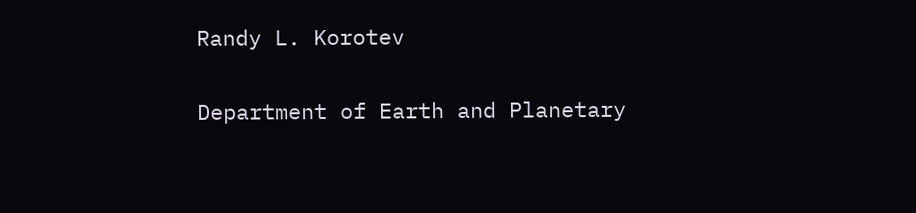Randy L. Korotev

Department of Earth and Planetary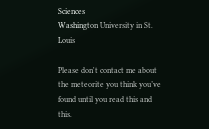Sciences
Washington University in St. Louis

Please don't contact me about the meteorite you think you’ve found until you read this and this.